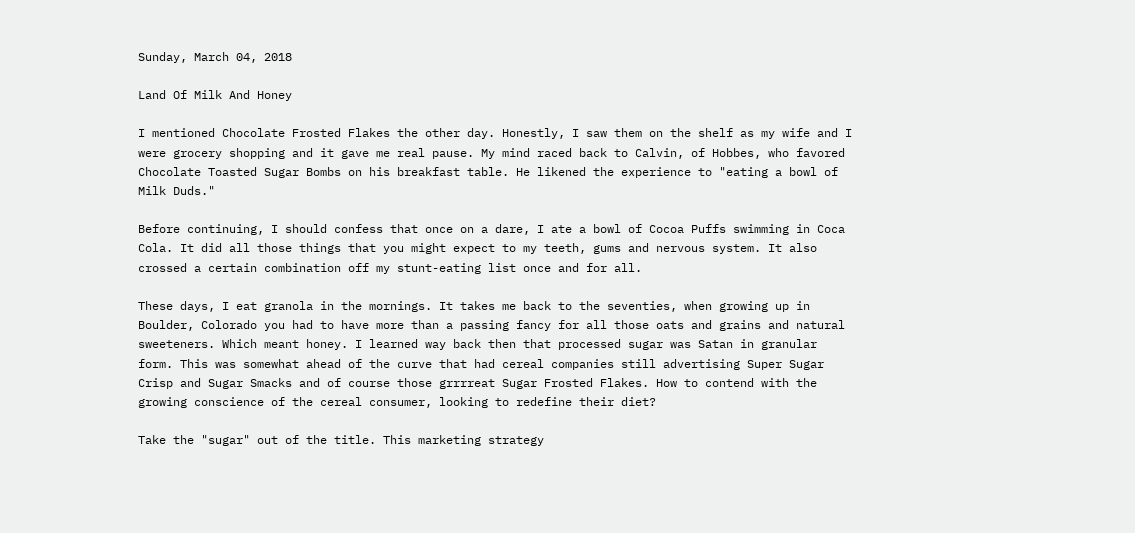Sunday, March 04, 2018

Land Of Milk And Honey

I mentioned Chocolate Frosted Flakes the other day. Honestly, I saw them on the shelf as my wife and I were grocery shopping and it gave me real pause. My mind raced back to Calvin, of Hobbes, who favored Chocolate Toasted Sugar Bombs on his breakfast table. He likened the experience to "eating a bowl of Milk Duds."

Before continuing, I should confess that once on a dare, I ate a bowl of Cocoa Puffs swimming in Coca Cola. It did all those things that you might expect to my teeth, gums and nervous system. It also crossed a certain combination off my stunt-eating list once and for all.

These days, I eat granola in the mornings. It takes me back to the seventies, when growing up in Boulder, Colorado you had to have more than a passing fancy for all those oats and grains and natural sweeteners. Which meant honey. I learned way back then that processed sugar was Satan in granular form. This was somewhat ahead of the curve that had cereal companies still advertising Super Sugar Crisp and Sugar Smacks and of course those grrrreat Sugar Frosted Flakes. How to contend with the growing conscience of the cereal consumer, looking to redefine their diet?

Take the "sugar" out of the title. This marketing strategy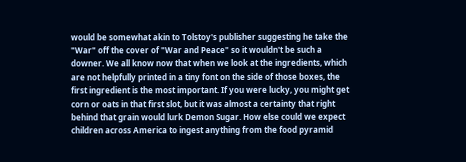would be somewhat akin to Tolstoy's publisher suggesting he take the "War" off the cover of "War and Peace" so it wouldn't be such a downer. We all know now that when we look at the ingredients, which are not helpfully printed in a tiny font on the side of those boxes, the first ingredient is the most important. If you were lucky, you might get corn or oats in that first slot, but it was almost a certainty that right behind that grain would lurk Demon Sugar. How else could we expect children across America to ingest anything from the food pyramid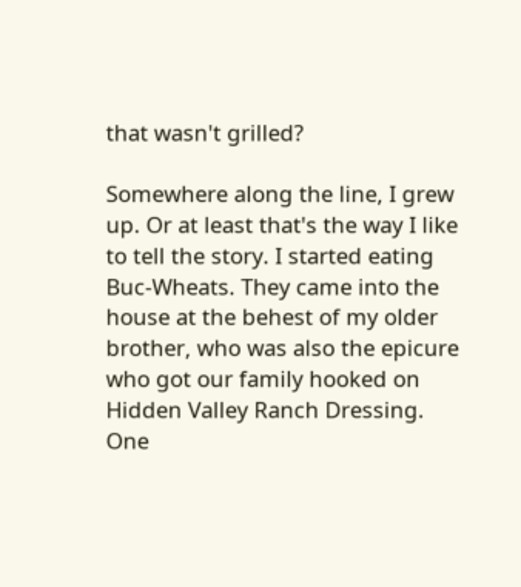that wasn't grilled?

Somewhere along the line, I grew up. Or at least that's the way I like to tell the story. I started eating Buc-Wheats. They came into the house at the behest of my older brother, who was also the epicure who got our family hooked on Hidden Valley Ranch Dressing. One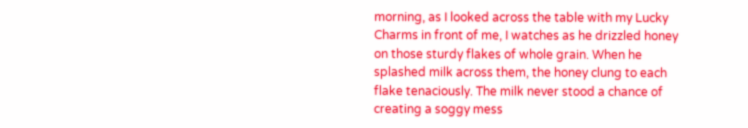morning, as I looked across the table with my Lucky Charms in front of me, I watches as he drizzled honey on those sturdy flakes of whole grain. When he splashed milk across them, the honey clung to each flake tenaciously. The milk never stood a chance of creating a soggy mess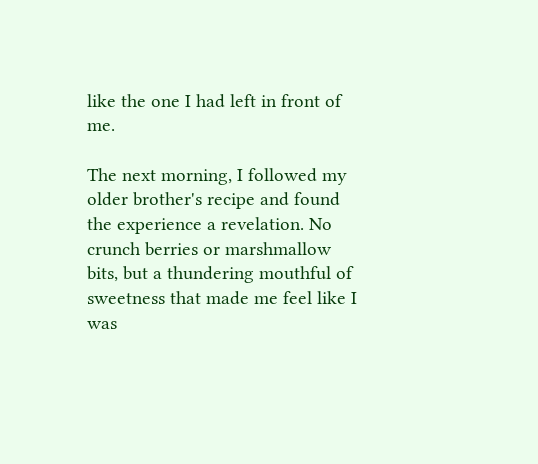like the one I had left in front of me.

The next morning, I followed my older brother's recipe and found the experience a revelation. No crunch berries or marshmallow bits, but a thundering mouthful of sweetness that made me feel like I was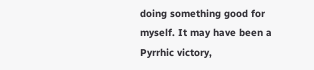doing something good for myself. It may have been a Pyrrhic victory,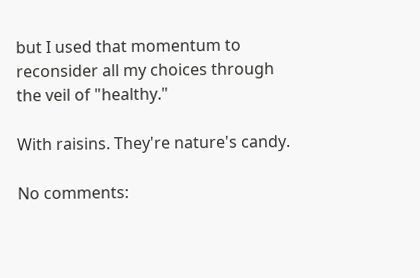but I used that momentum to reconsider all my choices through the veil of "healthy."

With raisins. They're nature's candy.

No comments: